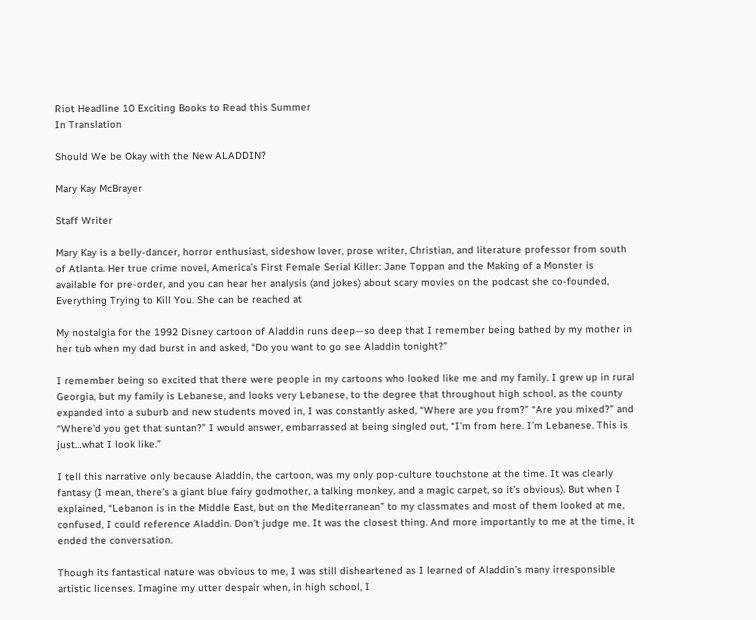Riot Headline 10 Exciting Books to Read this Summer
In Translation

Should We be Okay with the New ALADDIN?

Mary Kay McBrayer

Staff Writer

Mary Kay is a belly-dancer, horror enthusiast, sideshow lover, prose writer, Christian, and literature professor from south of Atlanta. Her true crime novel, America’s First Female Serial Killer: Jane Toppan and the Making of a Monster is available for pre-order, and you can hear her analysis (and jokes) about scary movies on the podcast she co-founded, Everything Trying to Kill You. She can be reached at

My nostalgia for the 1992 Disney cartoon of Aladdin runs deep—so deep that I remember being bathed by my mother in her tub when my dad burst in and asked, “Do you want to go see Aladdin tonight?”

I remember being so excited that there were people in my cartoons who looked like me and my family. I grew up in rural Georgia, but my family is Lebanese, and looks very Lebanese, to the degree that throughout high school, as the county expanded into a suburb and new students moved in, I was constantly asked, “Where are you from?” “Are you mixed?” and “Where’d you get that suntan?” I would answer, embarrassed at being singled out, “I’m from here. I’m Lebanese. This is just…what I look like.”

I tell this narrative only because Aladdin, the cartoon, was my only pop-culture touchstone at the time. It was clearly fantasy (I mean, there’s a giant blue fairy godmother, a talking monkey, and a magic carpet, so it’s obvious). But when I explained, “Lebanon is in the Middle East, but on the Mediterranean” to my classmates and most of them looked at me, confused, I could reference Aladdin. Don’t judge me. It was the closest thing. And more importantly to me at the time, it ended the conversation.

Though its fantastical nature was obvious to me, I was still disheartened as I learned of Aladdin’s many irresponsible artistic licenses. Imagine my utter despair when, in high school, I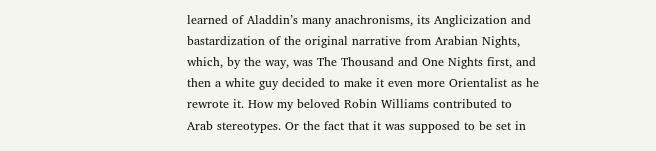learned of Aladdin’s many anachronisms, its Anglicization and bastardization of the original narrative from Arabian Nights, which, by the way, was The Thousand and One Nights first, and then a white guy decided to make it even more Orientalist as he rewrote it. How my beloved Robin Williams contributed to Arab stereotypes. Or the fact that it was supposed to be set in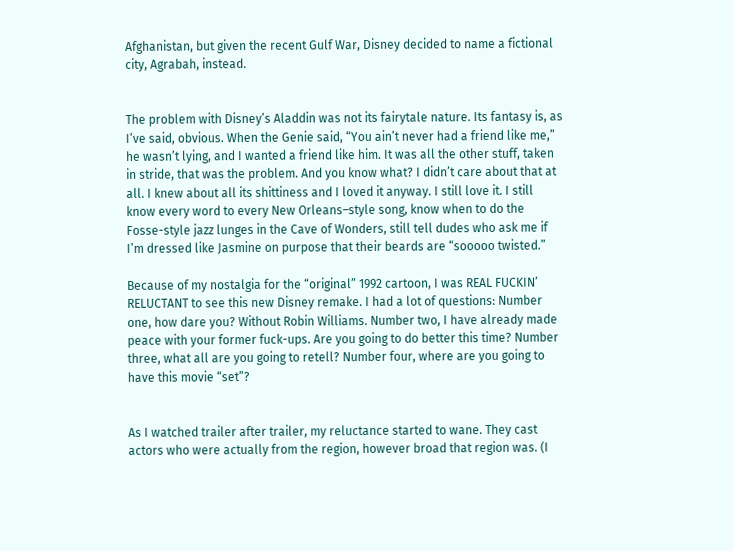Afghanistan, but given the recent Gulf War, Disney decided to name a fictional city, Agrabah, instead.


The problem with Disney’s Aladdin was not its fairytale nature. Its fantasy is, as I’ve said, obvious. When the Genie said, “You ain’t never had a friend like me,” he wasn’t lying, and I wanted a friend like him. It was all the other stuff, taken in stride, that was the problem. And you know what? I didn’t care about that at all. I knew about all its shittiness and I loved it anyway. I still love it. I still know every word to every New Orleans–style song, know when to do the Fosse-style jazz lunges in the Cave of Wonders, still tell dudes who ask me if I’m dressed like Jasmine on purpose that their beards are “sooooo twisted.”

Because of my nostalgia for the “original” 1992 cartoon, I was REAL FUCKIN’ RELUCTANT to see this new Disney remake. I had a lot of questions: Number one, how dare you? Without Robin Williams. Number two, I have already made peace with your former fuck-ups. Are you going to do better this time? Number three, what all are you going to retell? Number four, where are you going to have this movie “set”?


As I watched trailer after trailer, my reluctance started to wane. They cast actors who were actually from the region, however broad that region was. (I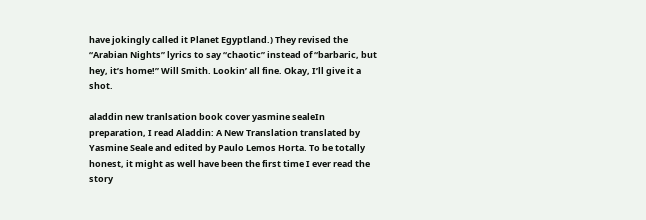have jokingly called it Planet Egyptland.) They revised the “Arabian Nights” lyrics to say “chaotic” instead of “barbaric, but hey, it’s home!” Will Smith. Lookin’ all fine. Okay, I’ll give it a shot.

aladdin new tranlsation book cover yasmine sealeIn preparation, I read Aladdin: A New Translation translated by Yasmine Seale and edited by Paulo Lemos Horta. To be totally honest, it might as well have been the first time I ever read the story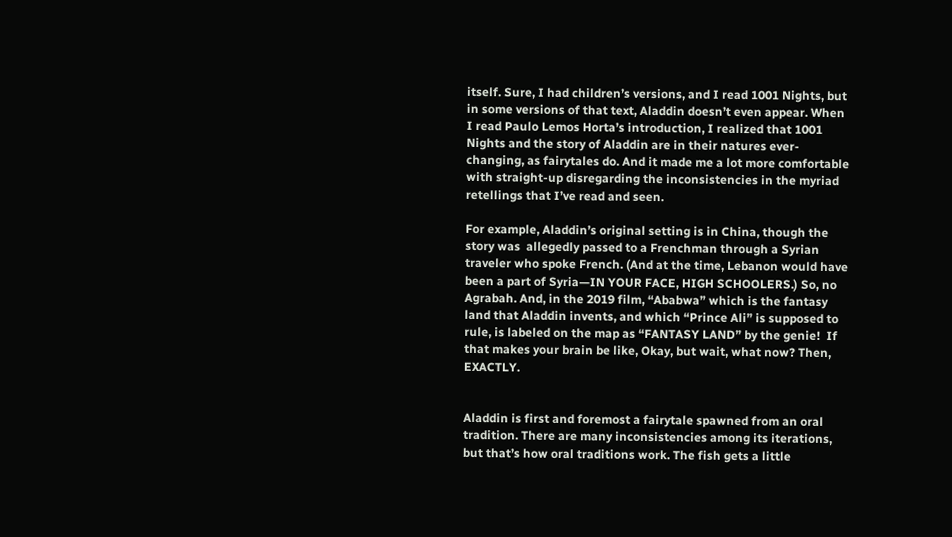itself. Sure, I had children’s versions, and I read 1001 Nights, but in some versions of that text, Aladdin doesn’t even appear. When I read Paulo Lemos Horta’s introduction, I realized that 1001 Nights and the story of Aladdin are in their natures ever-changing, as fairytales do. And it made me a lot more comfortable with straight-up disregarding the inconsistencies in the myriad retellings that I’ve read and seen.

For example, Aladdin’s original setting is in China, though the story was  allegedly passed to a Frenchman through a Syrian traveler who spoke French. (And at the time, Lebanon would have been a part of Syria—IN YOUR FACE, HIGH SCHOOLERS.) So, no Agrabah. And, in the 2019 film, “Ababwa” which is the fantasy land that Aladdin invents, and which “Prince Ali” is supposed to rule, is labeled on the map as “FANTASY LAND” by the genie!  If that makes your brain be like, Okay, but wait, what now? Then, EXACTLY.


Aladdin is first and foremost a fairytale spawned from an oral tradition. There are many inconsistencies among its iterations, but that’s how oral traditions work. The fish gets a little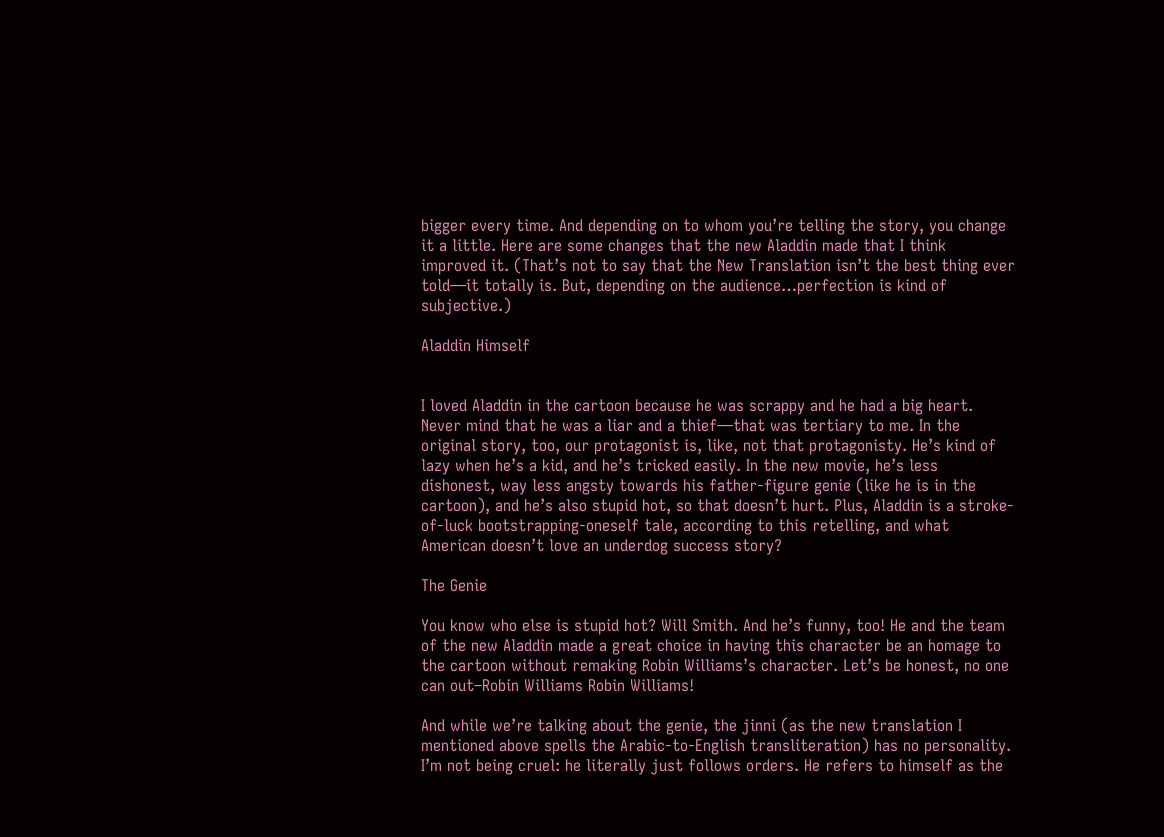bigger every time. And depending on to whom you’re telling the story, you change it a little. Here are some changes that the new Aladdin made that I think improved it. (That’s not to say that the New Translation isn’t the best thing ever told—it totally is. But, depending on the audience…perfection is kind of subjective.)

Aladdin Himself


I loved Aladdin in the cartoon because he was scrappy and he had a big heart. Never mind that he was a liar and a thief—that was tertiary to me. In the original story, too, our protagonist is, like, not that protagonisty. He’s kind of lazy when he’s a kid, and he’s tricked easily. In the new movie, he’s less dishonest, way less angsty towards his father-figure genie (like he is in the cartoon), and he’s also stupid hot, so that doesn’t hurt. Plus, Aladdin is a stroke-of-luck bootstrapping-oneself tale, according to this retelling, and what American doesn’t love an underdog success story?

The Genie

You know who else is stupid hot? Will Smith. And he’s funny, too! He and the team of the new Aladdin made a great choice in having this character be an homage to the cartoon without remaking Robin Williams’s character. Let’s be honest, no one can out–Robin Williams Robin Williams!

And while we’re talking about the genie, the jinni (as the new translation I mentioned above spells the Arabic-to-English transliteration) has no personality. I’m not being cruel: he literally just follows orders. He refers to himself as the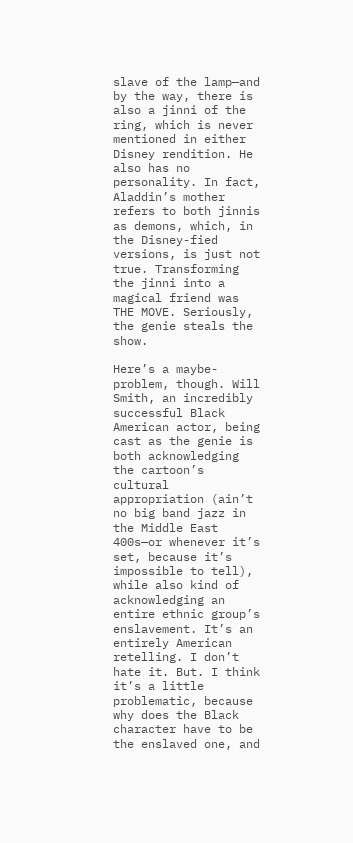slave of the lamp—and by the way, there is also a jinni of the ring, which is never mentioned in either Disney rendition. He also has no personality. In fact, Aladdin’s mother refers to both jinnis as demons, which, in the Disney-fied versions, is just not true. Transforming the jinni into a magical friend was THE MOVE. Seriously, the genie steals the show.

Here’s a maybe-problem, though. Will Smith, an incredibly successful Black American actor, being cast as the genie is both acknowledging the cartoon’s cultural appropriation (ain’t no big band jazz in the Middle East 400s—or whenever it’s set, because it’s impossible to tell), while also kind of acknowledging an entire ethnic group’s enslavement. It’s an entirely American retelling. I don’t hate it. But. I think it’s a little problematic, because why does the Black character have to be the enslaved one, and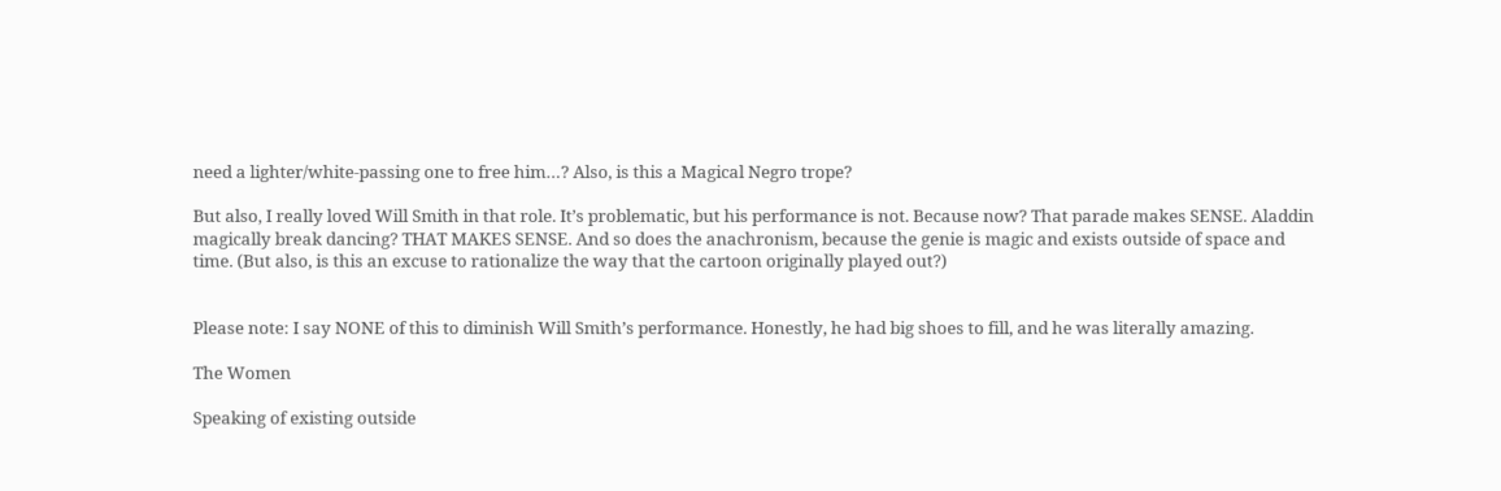need a lighter/white-passing one to free him…? Also, is this a Magical Negro trope?

But also, I really loved Will Smith in that role. It’s problematic, but his performance is not. Because now? That parade makes SENSE. Aladdin magically break dancing? THAT MAKES SENSE. And so does the anachronism, because the genie is magic and exists outside of space and time. (But also, is this an excuse to rationalize the way that the cartoon originally played out?)


Please note: I say NONE of this to diminish Will Smith’s performance. Honestly, he had big shoes to fill, and he was literally amazing.

The Women

Speaking of existing outside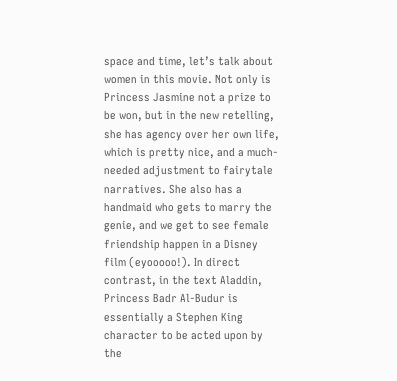space and time, let’s talk about women in this movie. Not only is Princess Jasmine not a prize to be won, but in the new retelling, she has agency over her own life, which is pretty nice, and a much-needed adjustment to fairytale narratives. She also has a handmaid who gets to marry the genie, and we get to see female friendship happen in a Disney film (eyooooo!). In direct contrast, in the text Aladdin, Princess Badr Al-Budur is essentially a Stephen King character to be acted upon by the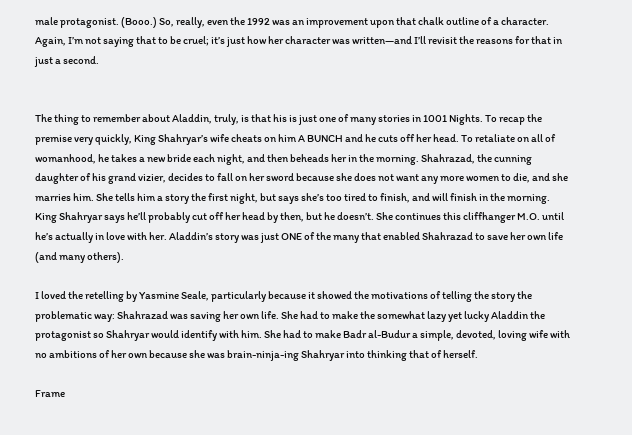male protagonist. (Booo.) So, really, even the 1992 was an improvement upon that chalk outline of a character. Again, I’m not saying that to be cruel; it’s just how her character was written—and I’ll revisit the reasons for that in just a second.


The thing to remember about Aladdin, truly, is that his is just one of many stories in 1001 Nights. To recap the premise very quickly, King Shahryar’s wife cheats on him A BUNCH and he cuts off her head. To retaliate on all of womanhood, he takes a new bride each night, and then beheads her in the morning. Shahrazad, the cunning daughter of his grand vizier, decides to fall on her sword because she does not want any more women to die, and she marries him. She tells him a story the first night, but says she’s too tired to finish, and will finish in the morning. King Shahryar says he’ll probably cut off her head by then, but he doesn’t. She continues this cliffhanger M.O. until he’s actually in love with her. Aladdin’s story was just ONE of the many that enabled Shahrazad to save her own life (and many others).

I loved the retelling by Yasmine Seale, particularly because it showed the motivations of telling the story the problematic way: Shahrazad was saving her own life. She had to make the somewhat lazy yet lucky Aladdin the protagonist so Shahryar would identify with him. She had to make Badr al-Budur a simple, devoted, loving wife with no ambitions of her own because she was brain-ninja-ing Shahryar into thinking that of herself.

Frame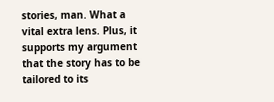stories, man. What a vital extra lens. Plus, it supports my argument that the story has to be tailored to its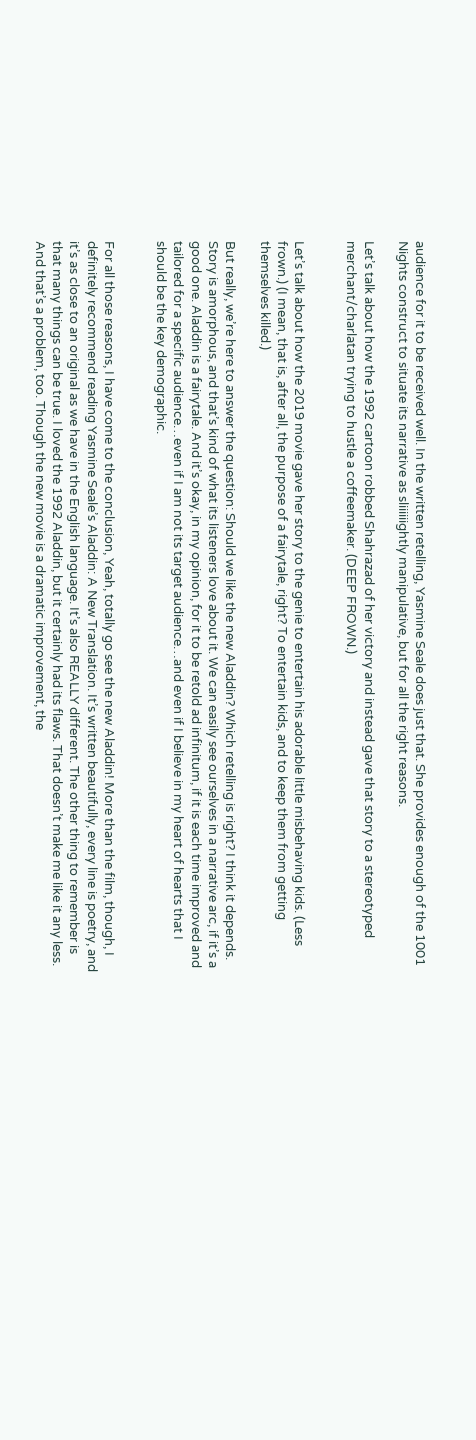audience for it to be received well. In the written retelling, Yasmine Seale does just that. She provides enough of the 1001 Nights construct to situate its narrative as sliiiiiightly manipulative, but for all the right reasons.

Let’s talk about how the 1992 cartoon robbed Shahrazad of her victory and instead gave that story to a stereotyped merchant/charlatan trying to hustle a coffeemaker. (DEEP FROWN.)


Let’s talk about how the 2019 movie gave her story to the genie to entertain his adorable little misbehaving kids. (Less frown.) (I mean, that is, after all, the purpose of a fairytale, right? To entertain kids, and to keep them from getting themselves killed.)

But really, we’re here to answer the question: Should we like the new Aladdin? Which retelling is right? I think it depends. Story is amorphous, and that’s kind of what its listeners love about it. We can easily see ourselves in a narrative arc, if it’s a good one. Aladdin is a fairytale. And it’s okay, in my opinion, for it to be retold ad infinitum, if it is each time improved and tailored for a specific audience…even if I am not its target audience…and even if I believe in my heart of hearts that I should be the key demographic.


For all those reasons, I have come to the conclusion, Yeah, totally go see the new Aladdin! More than the film, though, I definitely recommend reading Yasmine Seale’s Aladdin: A New Translation. It’s written beautifully, every line is poetry, and it’s as close to an original as we have in the English language. It’s also REALLY different. The other thing to remember is that many things can be true. I loved the 1992 Aladdin, but it certainly had its flaws. That doesn’t make me like it any less. And that’s a problem, too. Though the new movie is a dramatic improvement, the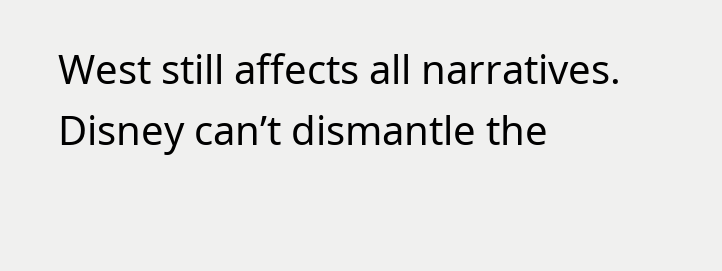West still affects all narratives. Disney can’t dismantle the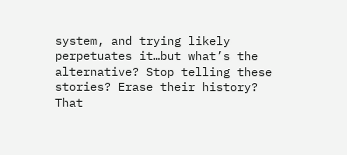system, and trying likely perpetuates it…but what’s the alternative? Stop telling these stories? Erase their history? That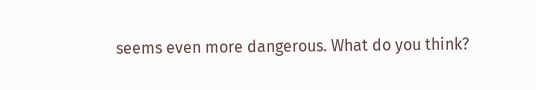seems even more dangerous. What do you think?